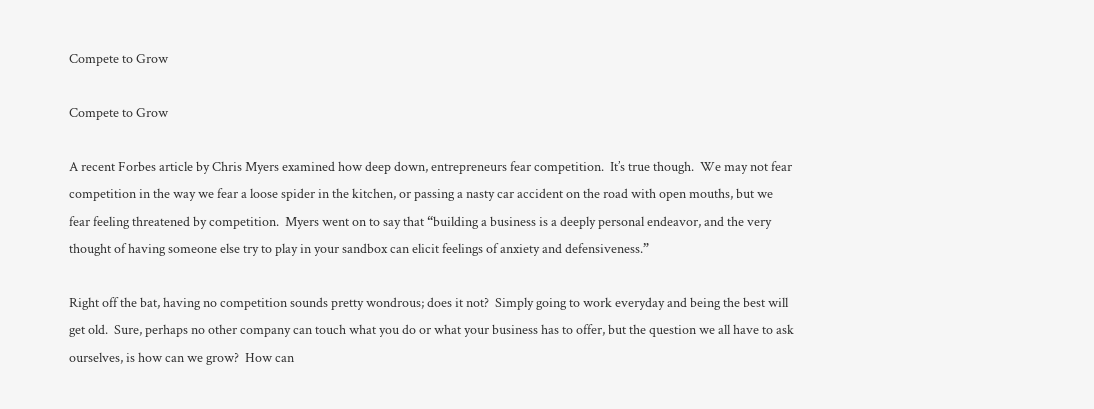Compete to Grow

Compete to Grow

A recent Forbes article by Chris Myers examined how deep down, entrepreneurs fear competition.  It’s true though.  We may not fear competition in the way we fear a loose spider in the kitchen, or passing a nasty car accident on the road with open mouths, but we fear feeling threatened by competition.  Myers went on to say that “building a business is a deeply personal endeavor, and the very thought of having someone else try to play in your sandbox can elicit feelings of anxiety and defensiveness.”

Right off the bat, having no competition sounds pretty wondrous; does it not?  Simply going to work everyday and being the best will get old.  Sure, perhaps no other company can touch what you do or what your business has to offer, but the question we all have to ask ourselves, is how can we grow?  How can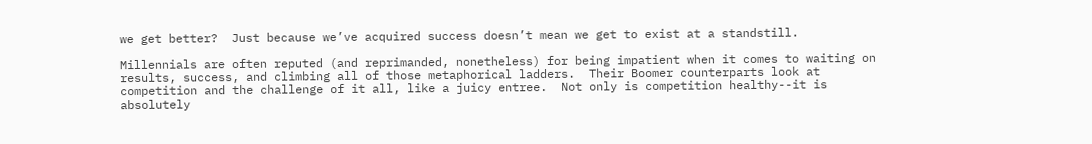we get better?  Just because we’ve acquired success doesn’t mean we get to exist at a standstill.

Millennials are often reputed (and reprimanded, nonetheless) for being impatient when it comes to waiting on results, success, and climbing all of those metaphorical ladders.  Their Boomer counterparts look at competition and the challenge of it all, like a juicy entree.  Not only is competition healthy--it is absolutely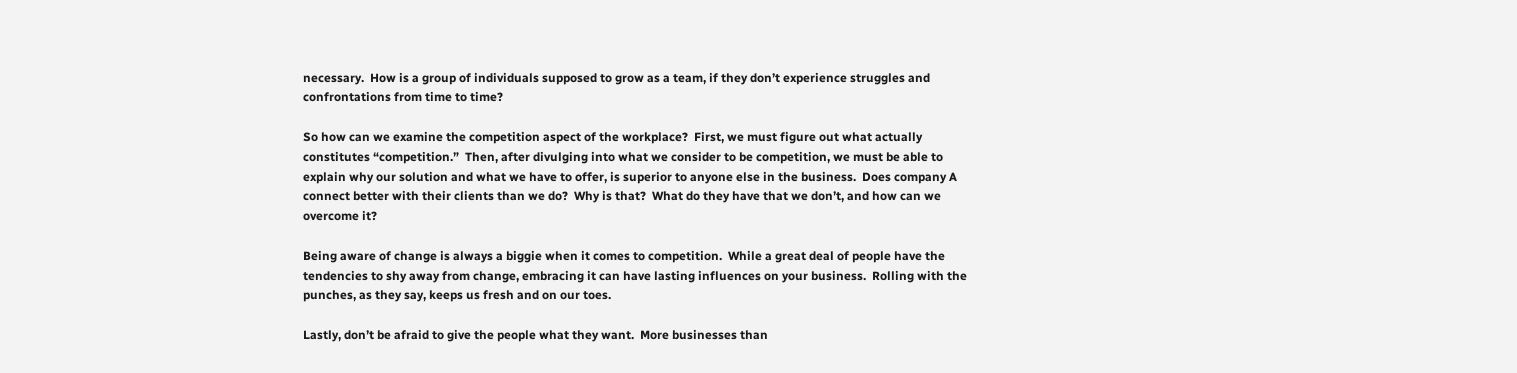necessary.  How is a group of individuals supposed to grow as a team, if they don’t experience struggles and confrontations from time to time?

So how can we examine the competition aspect of the workplace?  First, we must figure out what actually constitutes “competition.”  Then, after divulging into what we consider to be competition, we must be able to explain why our solution and what we have to offer, is superior to anyone else in the business.  Does company A connect better with their clients than we do?  Why is that?  What do they have that we don’t, and how can we overcome it?

Being aware of change is always a biggie when it comes to competition.  While a great deal of people have the tendencies to shy away from change, embracing it can have lasting influences on your business.  Rolling with the punches, as they say, keeps us fresh and on our toes.

Lastly, don’t be afraid to give the people what they want.  More businesses than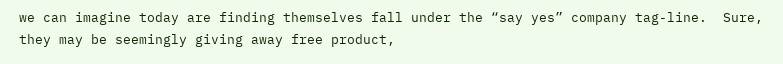we can imagine today are finding themselves fall under the “say yes” company tag-line.  Sure, they may be seemingly giving away free product,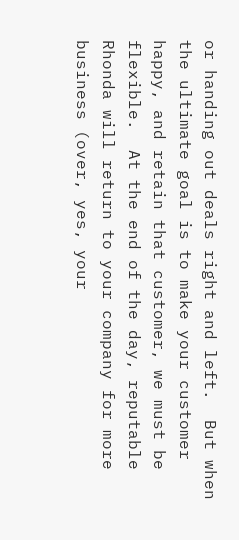or handing out deals right and left.  But when the ultimate goal is to make your customer happy, and retain that customer, we must be flexible.  At the end of the day, reputable Rhonda will return to your company for more business (over, yes, your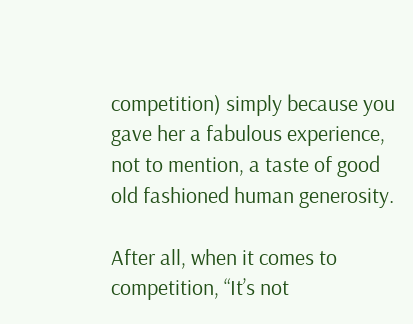competition) simply because you gave her a fabulous experience, not to mention, a taste of good old fashioned human generosity.

After all, when it comes to competition, “It’s not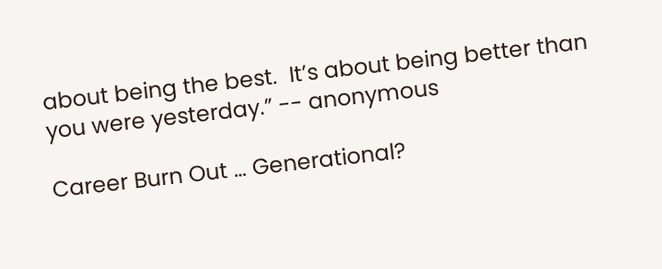about being the best.  It’s about being better than you were yesterday.” -- anonymous

Career Burn Out … Generational?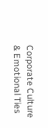Corporate Culture & Emotional Ties